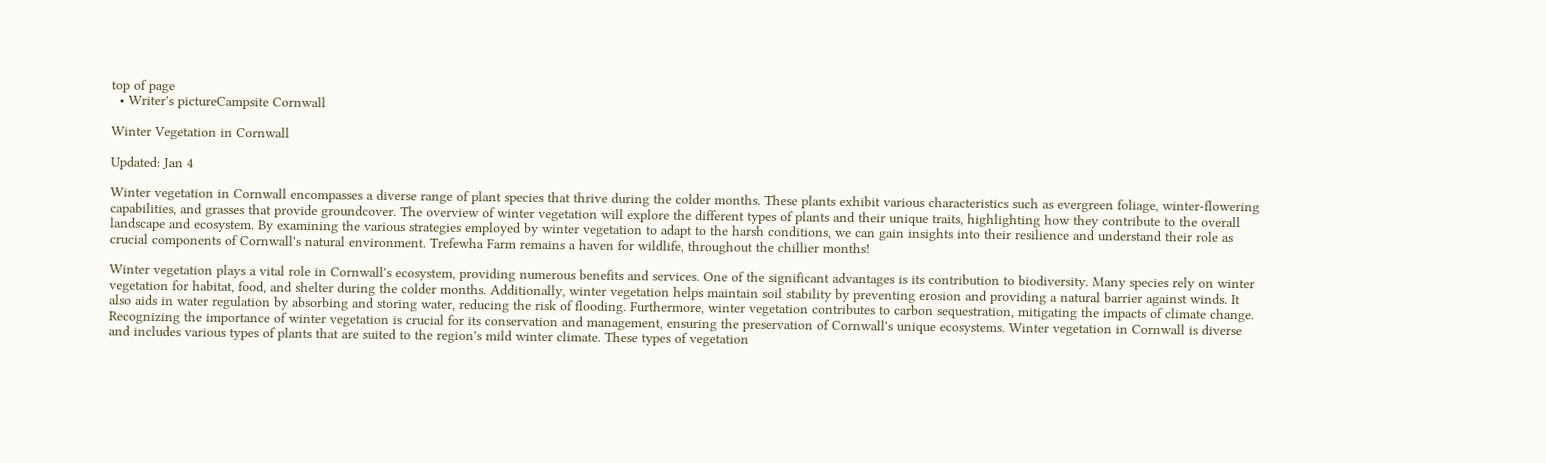top of page
  • Writer's pictureCampsite Cornwall

Winter Vegetation in Cornwall

Updated: Jan 4

Winter vegetation in Cornwall encompasses a diverse range of plant species that thrive during the colder months. These plants exhibit various characteristics such as evergreen foliage, winter-flowering capabilities, and grasses that provide groundcover. The overview of winter vegetation will explore the different types of plants and their unique traits, highlighting how they contribute to the overall landscape and ecosystem. By examining the various strategies employed by winter vegetation to adapt to the harsh conditions, we can gain insights into their resilience and understand their role as crucial components of Cornwall's natural environment. Trefewha Farm remains a haven for wildlife, throughout the chillier months!

Winter vegetation plays a vital role in Cornwall's ecosystem, providing numerous benefits and services. One of the significant advantages is its contribution to biodiversity. Many species rely on winter vegetation for habitat, food, and shelter during the colder months. Additionally, winter vegetation helps maintain soil stability by preventing erosion and providing a natural barrier against winds. It also aids in water regulation by absorbing and storing water, reducing the risk of flooding. Furthermore, winter vegetation contributes to carbon sequestration, mitigating the impacts of climate change. Recognizing the importance of winter vegetation is crucial for its conservation and management, ensuring the preservation of Cornwall's unique ecosystems. Winter vegetation in Cornwall is diverse and includes various types of plants that are suited to the region's mild winter climate. These types of vegetation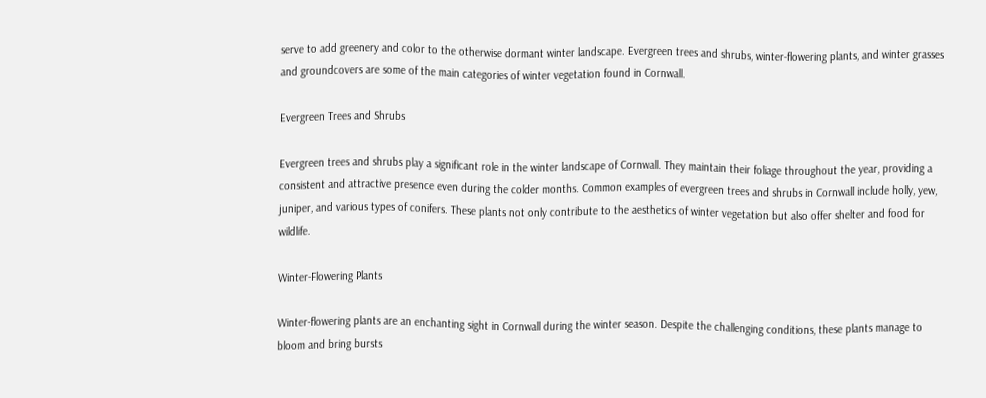serve to add greenery and color to the otherwise dormant winter landscape. Evergreen trees and shrubs, winter-flowering plants, and winter grasses and groundcovers are some of the main categories of winter vegetation found in Cornwall.

Evergreen Trees and Shrubs

Evergreen trees and shrubs play a significant role in the winter landscape of Cornwall. They maintain their foliage throughout the year, providing a consistent and attractive presence even during the colder months. Common examples of evergreen trees and shrubs in Cornwall include holly, yew, juniper, and various types of conifers. These plants not only contribute to the aesthetics of winter vegetation but also offer shelter and food for wildlife.

Winter-Flowering Plants

Winter-flowering plants are an enchanting sight in Cornwall during the winter season. Despite the challenging conditions, these plants manage to bloom and bring bursts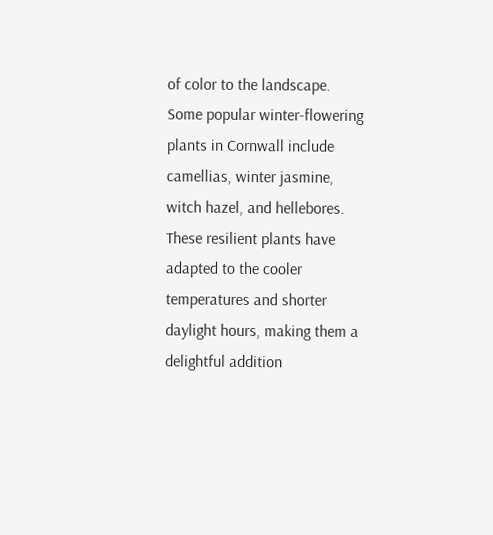of color to the landscape. Some popular winter-flowering plants in Cornwall include camellias, winter jasmine, witch hazel, and hellebores. These resilient plants have adapted to the cooler temperatures and shorter daylight hours, making them a delightful addition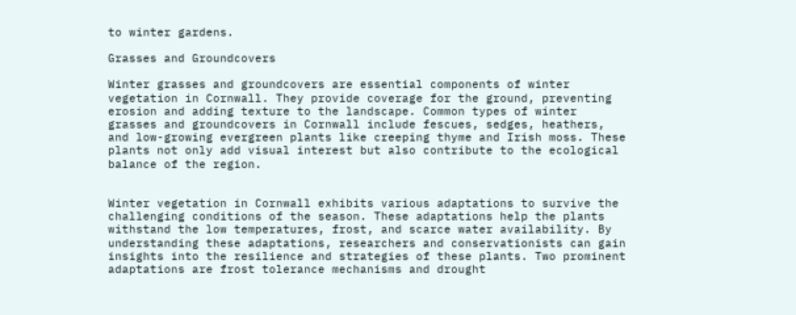to winter gardens.

Grasses and Groundcovers

Winter grasses and groundcovers are essential components of winter vegetation in Cornwall. They provide coverage for the ground, preventing erosion and adding texture to the landscape. Common types of winter grasses and groundcovers in Cornwall include fescues, sedges, heathers, and low-growing evergreen plants like creeping thyme and Irish moss. These plants not only add visual interest but also contribute to the ecological balance of the region.


Winter vegetation in Cornwall exhibits various adaptations to survive the challenging conditions of the season. These adaptations help the plants withstand the low temperatures, frost, and scarce water availability. By understanding these adaptations, researchers and conservationists can gain insights into the resilience and strategies of these plants. Two prominent adaptations are frost tolerance mechanisms and drought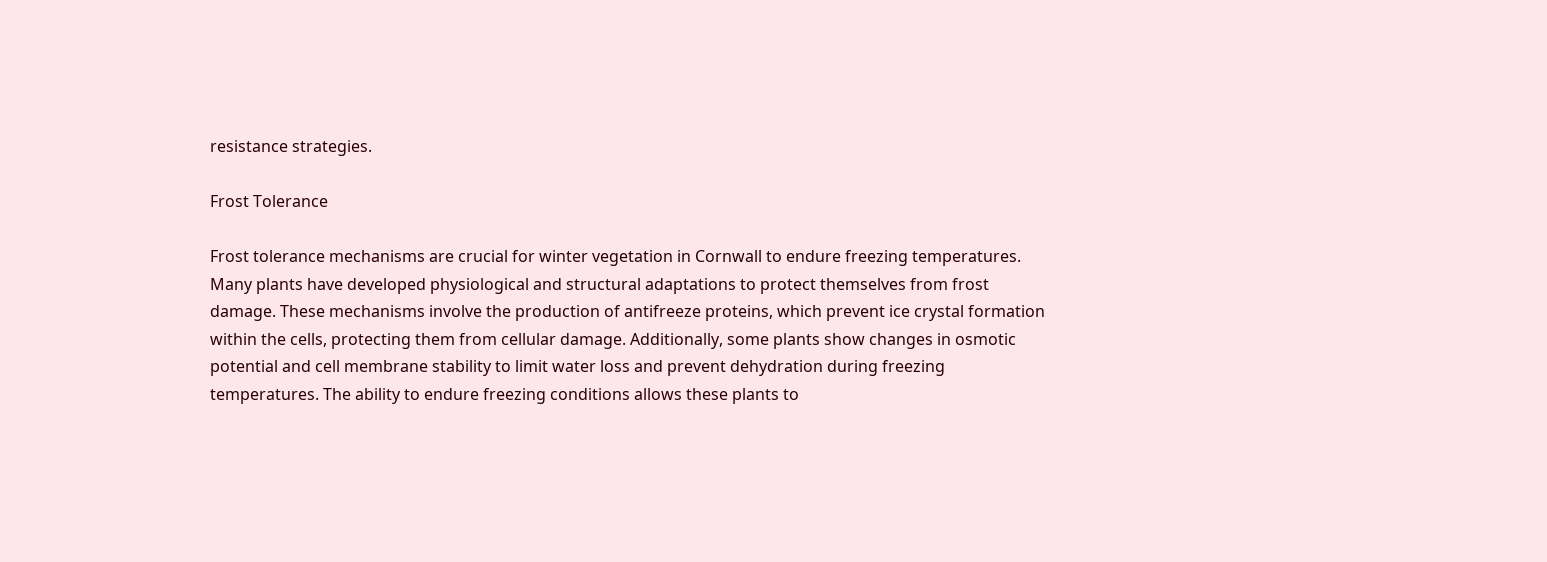resistance strategies.

Frost Tolerance

Frost tolerance mechanisms are crucial for winter vegetation in Cornwall to endure freezing temperatures. Many plants have developed physiological and structural adaptations to protect themselves from frost damage. These mechanisms involve the production of antifreeze proteins, which prevent ice crystal formation within the cells, protecting them from cellular damage. Additionally, some plants show changes in osmotic potential and cell membrane stability to limit water loss and prevent dehydration during freezing temperatures. The ability to endure freezing conditions allows these plants to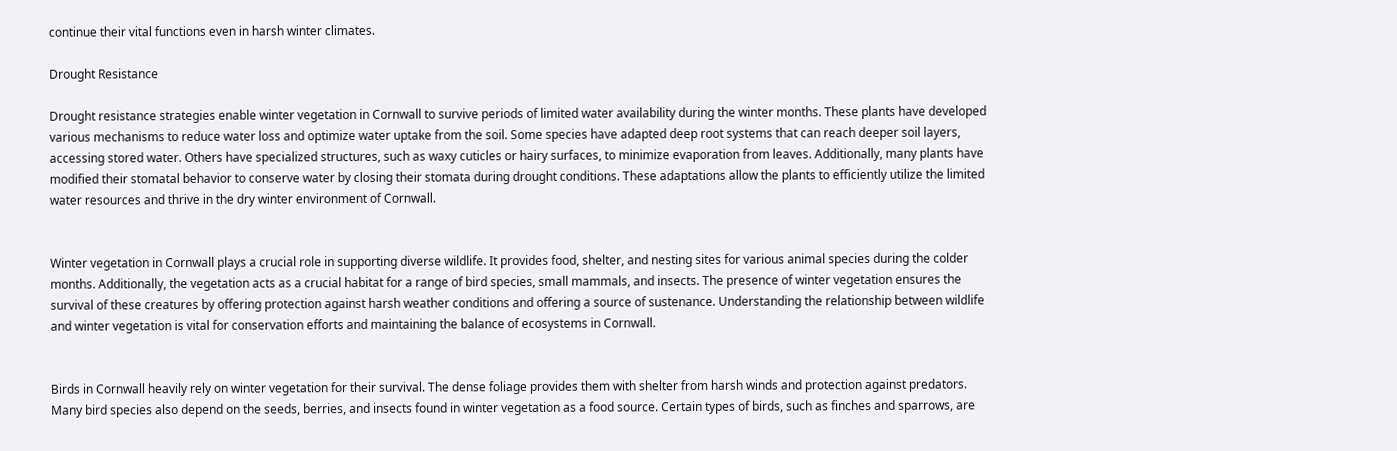continue their vital functions even in harsh winter climates.

Drought Resistance

Drought resistance strategies enable winter vegetation in Cornwall to survive periods of limited water availability during the winter months. These plants have developed various mechanisms to reduce water loss and optimize water uptake from the soil. Some species have adapted deep root systems that can reach deeper soil layers, accessing stored water. Others have specialized structures, such as waxy cuticles or hairy surfaces, to minimize evaporation from leaves. Additionally, many plants have modified their stomatal behavior to conserve water by closing their stomata during drought conditions. These adaptations allow the plants to efficiently utilize the limited water resources and thrive in the dry winter environment of Cornwall.


Winter vegetation in Cornwall plays a crucial role in supporting diverse wildlife. It provides food, shelter, and nesting sites for various animal species during the colder months. Additionally, the vegetation acts as a crucial habitat for a range of bird species, small mammals, and insects. The presence of winter vegetation ensures the survival of these creatures by offering protection against harsh weather conditions and offering a source of sustenance. Understanding the relationship between wildlife and winter vegetation is vital for conservation efforts and maintaining the balance of ecosystems in Cornwall.


Birds in Cornwall heavily rely on winter vegetation for their survival. The dense foliage provides them with shelter from harsh winds and protection against predators. Many bird species also depend on the seeds, berries, and insects found in winter vegetation as a food source. Certain types of birds, such as finches and sparrows, are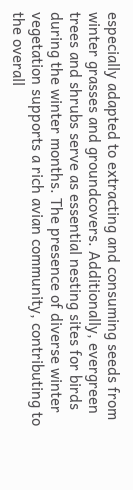especially adapted to extracting and consuming seeds from winter grasses and groundcovers. Additionally, evergreen trees and shrubs serve as essential nesting sites for birds during the winter months. The presence of diverse winter vegetation supports a rich avian community, contributing to the overall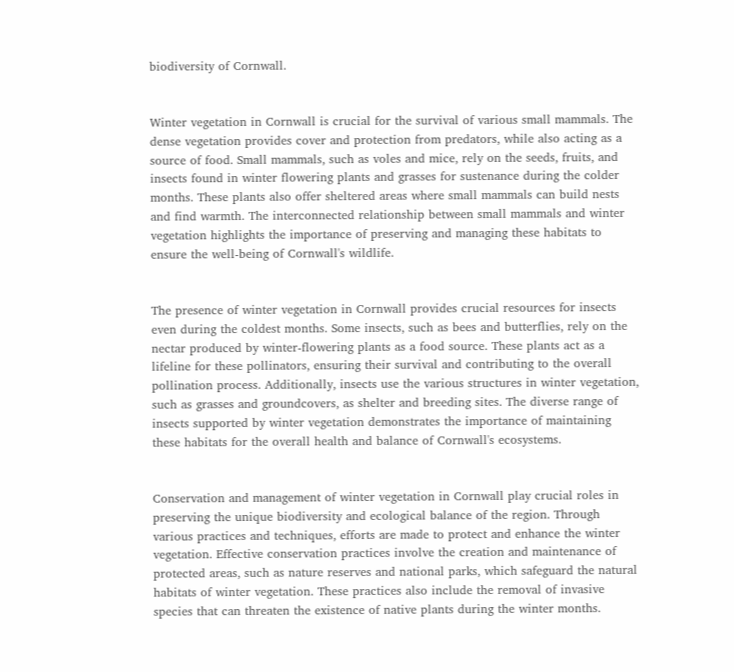biodiversity of Cornwall.


Winter vegetation in Cornwall is crucial for the survival of various small mammals. The dense vegetation provides cover and protection from predators, while also acting as a source of food. Small mammals, such as voles and mice, rely on the seeds, fruits, and insects found in winter flowering plants and grasses for sustenance during the colder months. These plants also offer sheltered areas where small mammals can build nests and find warmth. The interconnected relationship between small mammals and winter vegetation highlights the importance of preserving and managing these habitats to ensure the well-being of Cornwall's wildlife.


The presence of winter vegetation in Cornwall provides crucial resources for insects even during the coldest months. Some insects, such as bees and butterflies, rely on the nectar produced by winter-flowering plants as a food source. These plants act as a lifeline for these pollinators, ensuring their survival and contributing to the overall pollination process. Additionally, insects use the various structures in winter vegetation, such as grasses and groundcovers, as shelter and breeding sites. The diverse range of insects supported by winter vegetation demonstrates the importance of maintaining these habitats for the overall health and balance of Cornwall's ecosystems.


Conservation and management of winter vegetation in Cornwall play crucial roles in preserving the unique biodiversity and ecological balance of the region. Through various practices and techniques, efforts are made to protect and enhance the winter vegetation. Effective conservation practices involve the creation and maintenance of protected areas, such as nature reserves and national parks, which safeguard the natural habitats of winter vegetation. These practices also include the removal of invasive species that can threaten the existence of native plants during the winter months.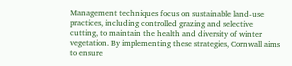Management techniques focus on sustainable land-use practices, including controlled grazing and selective cutting, to maintain the health and diversity of winter vegetation. By implementing these strategies, Cornwall aims to ensure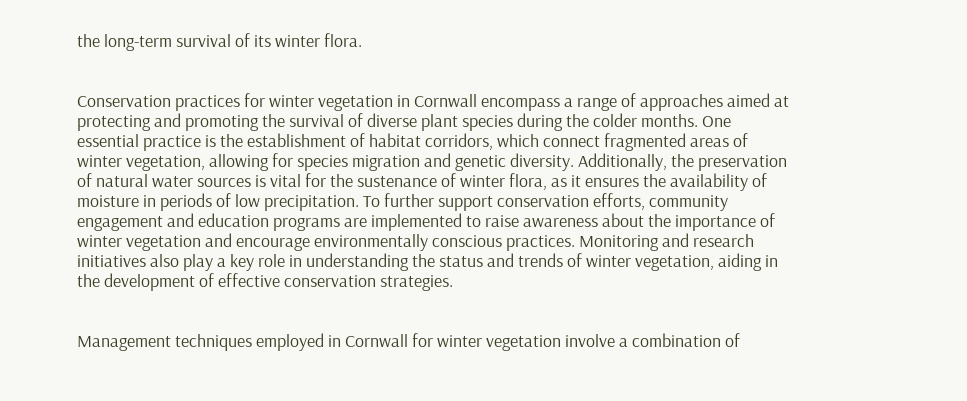the long-term survival of its winter flora.


Conservation practices for winter vegetation in Cornwall encompass a range of approaches aimed at protecting and promoting the survival of diverse plant species during the colder months. One essential practice is the establishment of habitat corridors, which connect fragmented areas of winter vegetation, allowing for species migration and genetic diversity. Additionally, the preservation of natural water sources is vital for the sustenance of winter flora, as it ensures the availability of moisture in periods of low precipitation. To further support conservation efforts, community engagement and education programs are implemented to raise awareness about the importance of winter vegetation and encourage environmentally conscious practices. Monitoring and research initiatives also play a key role in understanding the status and trends of winter vegetation, aiding in the development of effective conservation strategies.


Management techniques employed in Cornwall for winter vegetation involve a combination of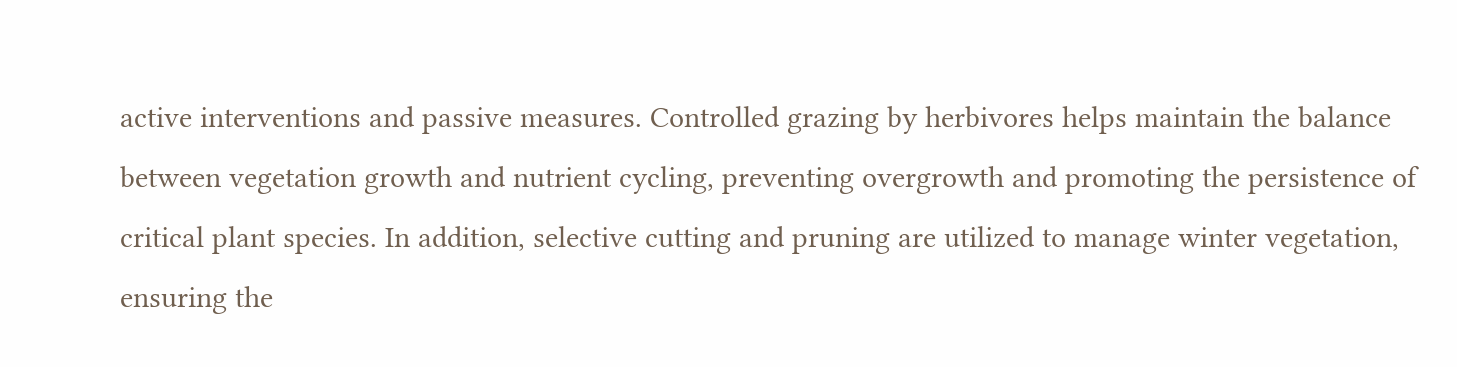active interventions and passive measures. Controlled grazing by herbivores helps maintain the balance between vegetation growth and nutrient cycling, preventing overgrowth and promoting the persistence of critical plant species. In addition, selective cutting and pruning are utilized to manage winter vegetation, ensuring the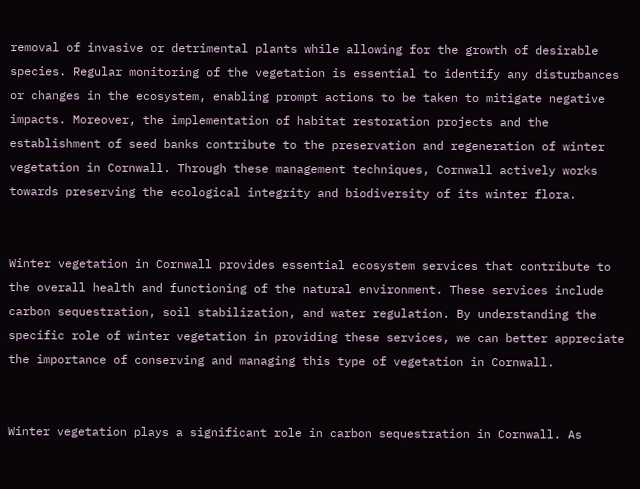removal of invasive or detrimental plants while allowing for the growth of desirable species. Regular monitoring of the vegetation is essential to identify any disturbances or changes in the ecosystem, enabling prompt actions to be taken to mitigate negative impacts. Moreover, the implementation of habitat restoration projects and the establishment of seed banks contribute to the preservation and regeneration of winter vegetation in Cornwall. Through these management techniques, Cornwall actively works towards preserving the ecological integrity and biodiversity of its winter flora.


Winter vegetation in Cornwall provides essential ecosystem services that contribute to the overall health and functioning of the natural environment. These services include carbon sequestration, soil stabilization, and water regulation. By understanding the specific role of winter vegetation in providing these services, we can better appreciate the importance of conserving and managing this type of vegetation in Cornwall.


Winter vegetation plays a significant role in carbon sequestration in Cornwall. As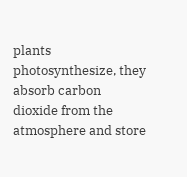plants photosynthesize, they absorb carbon dioxide from the atmosphere and store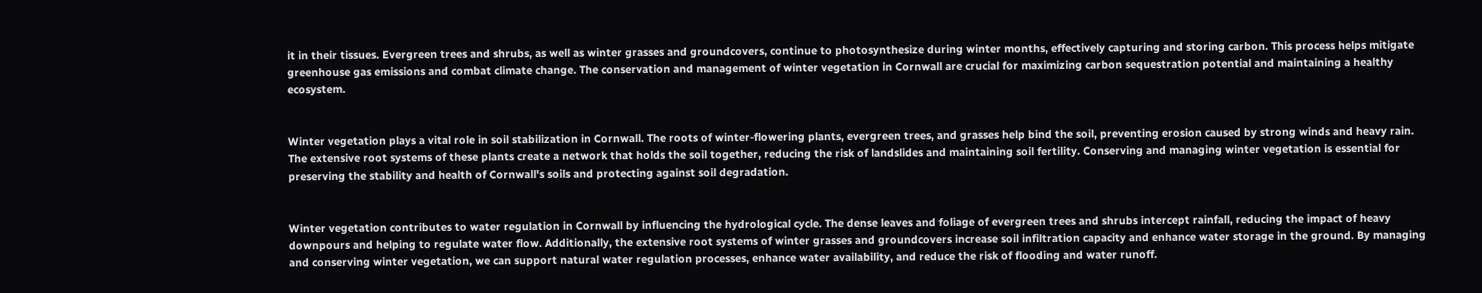it in their tissues. Evergreen trees and shrubs, as well as winter grasses and groundcovers, continue to photosynthesize during winter months, effectively capturing and storing carbon. This process helps mitigate greenhouse gas emissions and combat climate change. The conservation and management of winter vegetation in Cornwall are crucial for maximizing carbon sequestration potential and maintaining a healthy ecosystem.


Winter vegetation plays a vital role in soil stabilization in Cornwall. The roots of winter-flowering plants, evergreen trees, and grasses help bind the soil, preventing erosion caused by strong winds and heavy rain. The extensive root systems of these plants create a network that holds the soil together, reducing the risk of landslides and maintaining soil fertility. Conserving and managing winter vegetation is essential for preserving the stability and health of Cornwall's soils and protecting against soil degradation.


Winter vegetation contributes to water regulation in Cornwall by influencing the hydrological cycle. The dense leaves and foliage of evergreen trees and shrubs intercept rainfall, reducing the impact of heavy downpours and helping to regulate water flow. Additionally, the extensive root systems of winter grasses and groundcovers increase soil infiltration capacity and enhance water storage in the ground. By managing and conserving winter vegetation, we can support natural water regulation processes, enhance water availability, and reduce the risk of flooding and water runoff.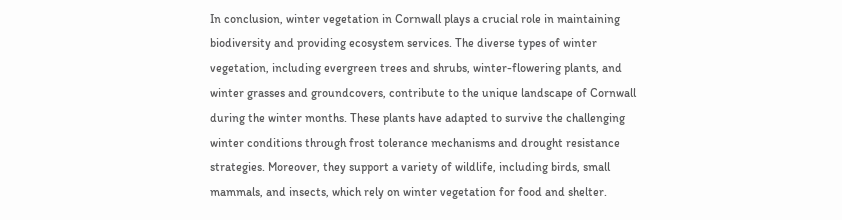In conclusion, winter vegetation in Cornwall plays a crucial role in maintaining biodiversity and providing ecosystem services. The diverse types of winter vegetation, including evergreen trees and shrubs, winter-flowering plants, and winter grasses and groundcovers, contribute to the unique landscape of Cornwall during the winter months. These plants have adapted to survive the challenging winter conditions through frost tolerance mechanisms and drought resistance strategies. Moreover, they support a variety of wildlife, including birds, small mammals, and insects, which rely on winter vegetation for food and shelter.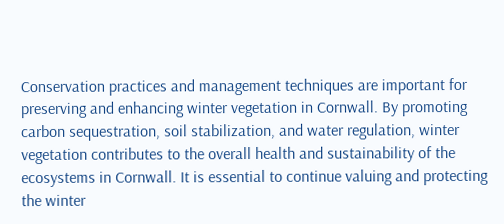Conservation practices and management techniques are important for preserving and enhancing winter vegetation in Cornwall. By promoting carbon sequestration, soil stabilization, and water regulation, winter vegetation contributes to the overall health and sustainability of the ecosystems in Cornwall. It is essential to continue valuing and protecting the winter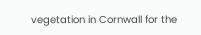vegetation in Cornwall for the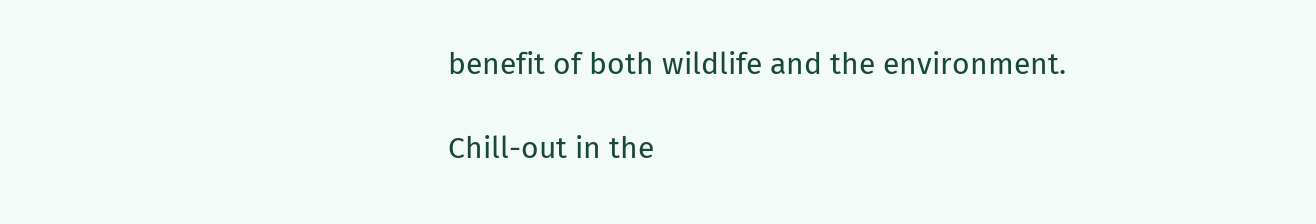benefit of both wildlife and the environment.

Chill-out in the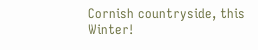Cornish countryside, this Winter!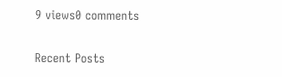9 views0 comments

Recent Posts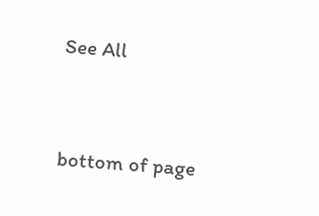See All


bottom of page